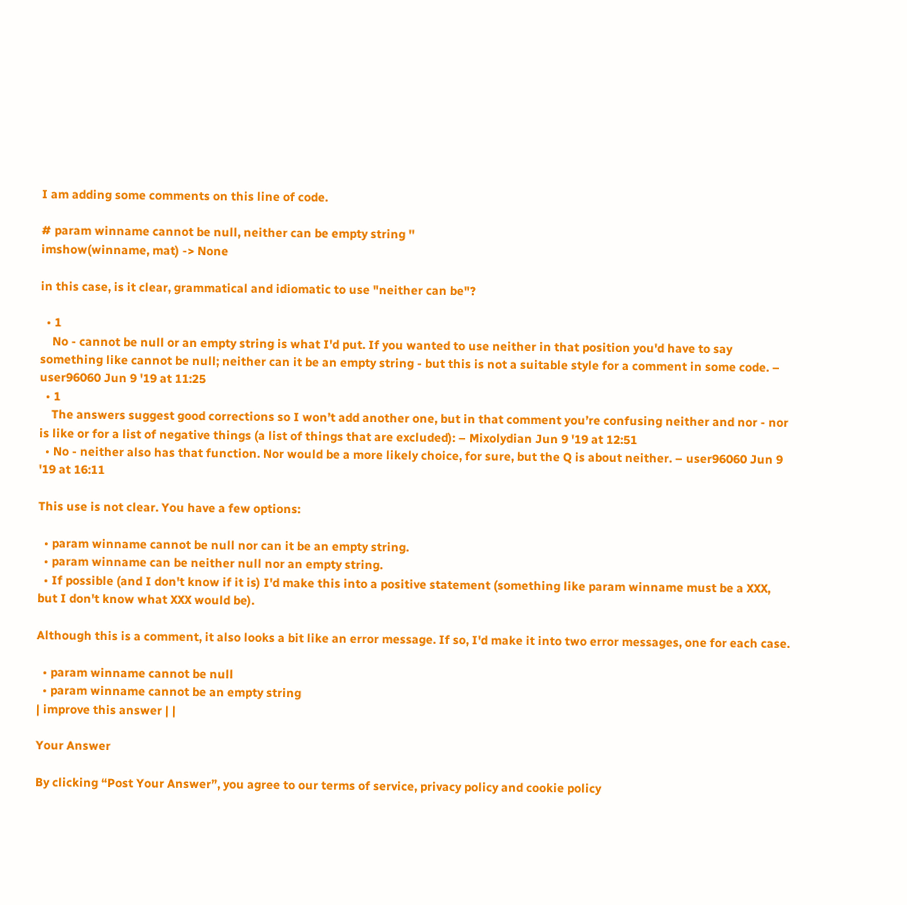I am adding some comments on this line of code.

# param winname cannot be null, neither can be empty string ''
imshow(winname, mat) -> None

in this case, is it clear, grammatical and idiomatic to use "neither can be"?

  • 1
    No - cannot be null or an empty string is what I'd put. If you wanted to use neither in that position you'd have to say something like cannot be null; neither can it be an empty string - but this is not a suitable style for a comment in some code. – user96060 Jun 9 '19 at 11:25
  • 1
    The answers suggest good corrections so I won’t add another one, but in that comment you’re confusing neither and nor - nor is like or for a list of negative things (a list of things that are excluded): – Mixolydian Jun 9 '19 at 12:51
  • No - neither also has that function. Nor would be a more likely choice, for sure, but the Q is about neither. – user96060 Jun 9 '19 at 16:11

This use is not clear. You have a few options:

  • param winname cannot be null nor can it be an empty string.
  • param winname can be neither null nor an empty string.
  • If possible (and I don't know if it is) I'd make this into a positive statement (something like param winname must be a XXX, but I don't know what XXX would be).

Although this is a comment, it also looks a bit like an error message. If so, I'd make it into two error messages, one for each case.

  • param winname cannot be null
  • param winname cannot be an empty string
| improve this answer | |

Your Answer

By clicking “Post Your Answer”, you agree to our terms of service, privacy policy and cookie policy